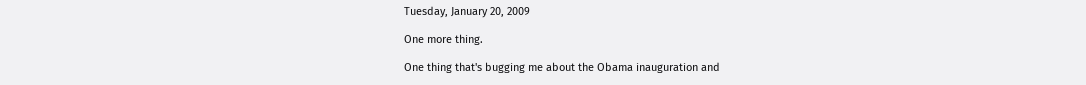Tuesday, January 20, 2009

One more thing.

One thing that's bugging me about the Obama inauguration and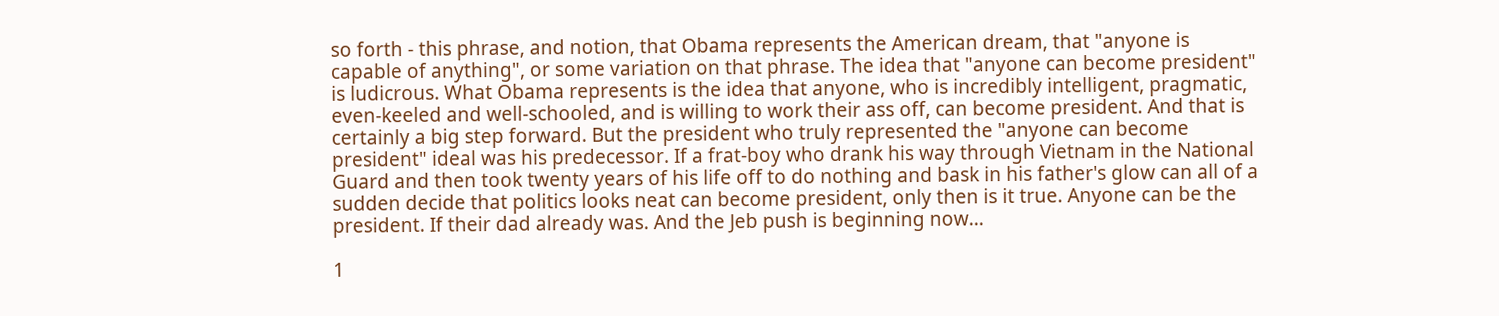so forth - this phrase, and notion, that Obama represents the American dream, that "anyone is capable of anything", or some variation on that phrase. The idea that "anyone can become president" is ludicrous. What Obama represents is the idea that anyone, who is incredibly intelligent, pragmatic, even-keeled and well-schooled, and is willing to work their ass off, can become president. And that is certainly a big step forward. But the president who truly represented the "anyone can become president" ideal was his predecessor. If a frat-boy who drank his way through Vietnam in the National Guard and then took twenty years of his life off to do nothing and bask in his father's glow can all of a sudden decide that politics looks neat can become president, only then is it true. Anyone can be the president. If their dad already was. And the Jeb push is beginning now...

1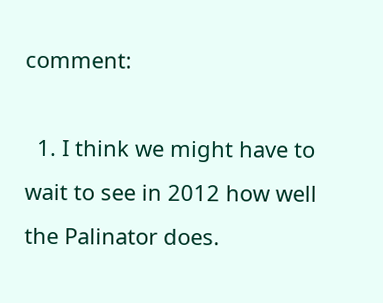comment:

  1. I think we might have to wait to see in 2012 how well the Palinator does.